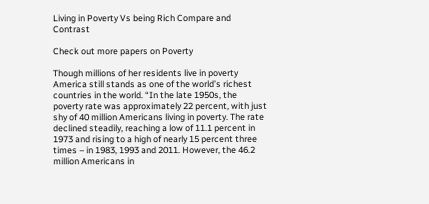Living in Poverty Vs being Rich Compare and Contrast

Check out more papers on Poverty

Though millions of her residents live in poverty America still stands as one of the world’s richest countries in the world. “In the late 1950s, the poverty rate was approximately 22 percent, with just shy of 40 million Americans living in poverty. The rate declined steadily, reaching a low of 11.1 percent in 1973 and rising to a high of nearly 15 percent three times – in 1983, 1993 and 2011. However, the 46.2 million Americans in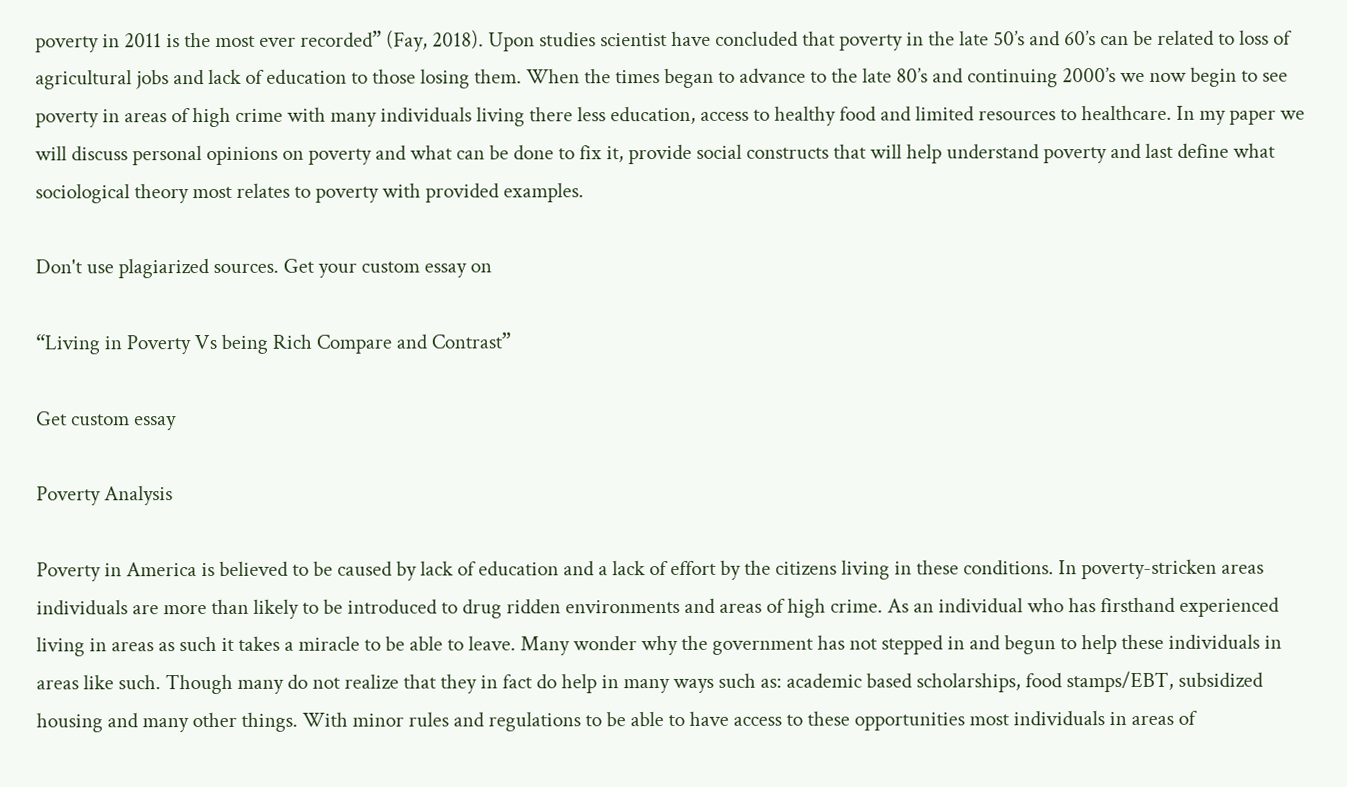poverty in 2011 is the most ever recorded” (Fay, 2018). Upon studies scientist have concluded that poverty in the late 50’s and 60’s can be related to loss of agricultural jobs and lack of education to those losing them. When the times began to advance to the late 80’s and continuing 2000’s we now begin to see poverty in areas of high crime with many individuals living there less education, access to healthy food and limited resources to healthcare. In my paper we will discuss personal opinions on poverty and what can be done to fix it, provide social constructs that will help understand poverty and last define what sociological theory most relates to poverty with provided examples.

Don't use plagiarized sources. Get your custom essay on

“Living in Poverty Vs being Rich Compare and Contrast”

Get custom essay

Poverty Analysis

Poverty in America is believed to be caused by lack of education and a lack of effort by the citizens living in these conditions. In poverty-stricken areas individuals are more than likely to be introduced to drug ridden environments and areas of high crime. As an individual who has firsthand experienced living in areas as such it takes a miracle to be able to leave. Many wonder why the government has not stepped in and begun to help these individuals in areas like such. Though many do not realize that they in fact do help in many ways such as: academic based scholarships, food stamps/EBT, subsidized housing and many other things. With minor rules and regulations to be able to have access to these opportunities most individuals in areas of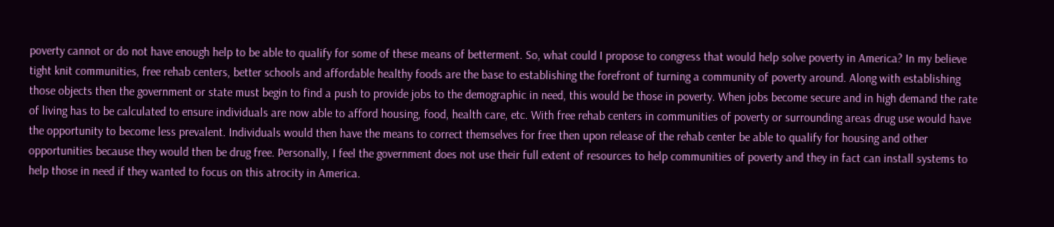poverty cannot or do not have enough help to be able to qualify for some of these means of betterment. So, what could I propose to congress that would help solve poverty in America? In my believe tight knit communities, free rehab centers, better schools and affordable healthy foods are the base to establishing the forefront of turning a community of poverty around. Along with establishing those objects then the government or state must begin to find a push to provide jobs to the demographic in need, this would be those in poverty. When jobs become secure and in high demand the rate of living has to be calculated to ensure individuals are now able to afford housing, food, health care, etc. With free rehab centers in communities of poverty or surrounding areas drug use would have the opportunity to become less prevalent. Individuals would then have the means to correct themselves for free then upon release of the rehab center be able to qualify for housing and other opportunities because they would then be drug free. Personally, I feel the government does not use their full extent of resources to help communities of poverty and they in fact can install systems to help those in need if they wanted to focus on this atrocity in America.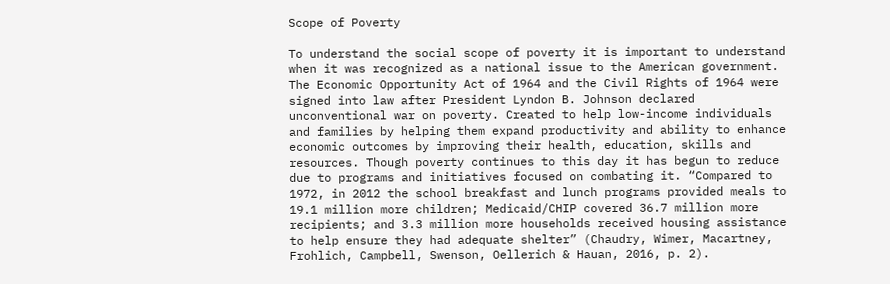Scope of Poverty

To understand the social scope of poverty it is important to understand when it was recognized as a national issue to the American government. The Economic Opportunity Act of 1964 and the Civil Rights of 1964 were signed into law after President Lyndon B. Johnson declared unconventional war on poverty. Created to help low-income individuals and families by helping them expand productivity and ability to enhance economic outcomes by improving their health, education, skills and resources. Though poverty continues to this day it has begun to reduce due to programs and initiatives focused on combating it. “Compared to 1972, in 2012 the school breakfast and lunch programs provided meals to 19.1 million more children; Medicaid/CHIP covered 36.7 million more recipients; and 3.3 million more households received housing assistance to help ensure they had adequate shelter” (Chaudry, Wimer, Macartney, Frohlich, Campbell, Swenson, Oellerich & Hauan, 2016, p. 2).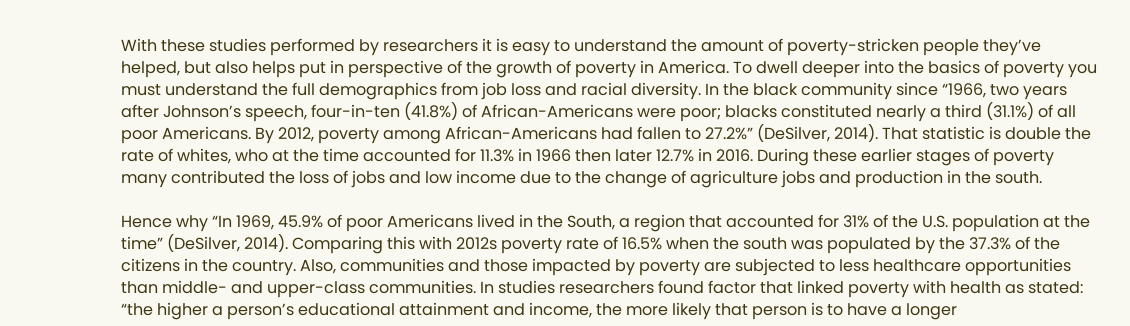With these studies performed by researchers it is easy to understand the amount of poverty-stricken people they’ve helped, but also helps put in perspective of the growth of poverty in America. To dwell deeper into the basics of poverty you must understand the full demographics from job loss and racial diversity. In the black community since “1966, two years after Johnson’s speech, four-in-ten (41.8%) of African-Americans were poor; blacks constituted nearly a third (31.1%) of all poor Americans. By 2012, poverty among African-Americans had fallen to 27.2%” (DeSilver, 2014). That statistic is double the rate of whites, who at the time accounted for 11.3% in 1966 then later 12.7% in 2016. During these earlier stages of poverty many contributed the loss of jobs and low income due to the change of agriculture jobs and production in the south.

Hence why “In 1969, 45.9% of poor Americans lived in the South, a region that accounted for 31% of the U.S. population at the time” (DeSilver, 2014). Comparing this with 2012s poverty rate of 16.5% when the south was populated by the 37.3% of the citizens in the country. Also, communities and those impacted by poverty are subjected to less healthcare opportunities than middle- and upper-class communities. In studies researchers found factor that linked poverty with health as stated: “the higher a person’s educational attainment and income, the more likely that person is to have a longer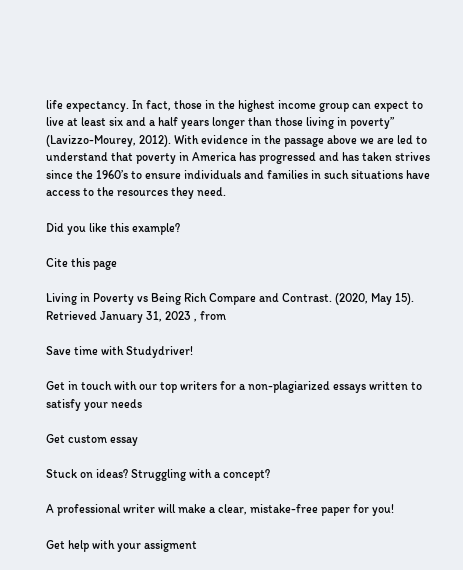life expectancy. In fact, those in the highest income group can expect to live at least six and a half years longer than those living in poverty” (Lavizzo-Mourey, 2012). With evidence in the passage above we are led to understand that poverty in America has progressed and has taken strives since the 1960’s to ensure individuals and families in such situations have access to the resources they need.

Did you like this example?

Cite this page

Living in Poverty vs Being Rich Compare and Contrast. (2020, May 15). Retrieved January 31, 2023 , from

Save time with Studydriver!

Get in touch with our top writers for a non-plagiarized essays written to satisfy your needs

Get custom essay

Stuck on ideas? Struggling with a concept?

A professional writer will make a clear, mistake-free paper for you!

Get help with your assigment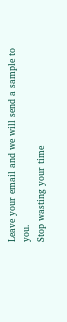Leave your email and we will send a sample to you.
Stop wasting your time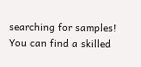searching for samples!
You can find a skilled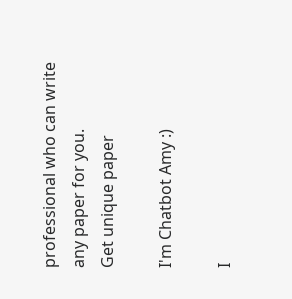professional who can write any paper for you.
Get unique paper

I'm Chatbot Amy :)

I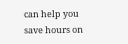can help you save hours on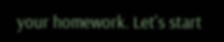your homework. Let's start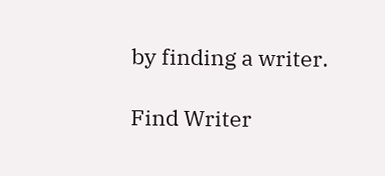by finding a writer.

Find Writer